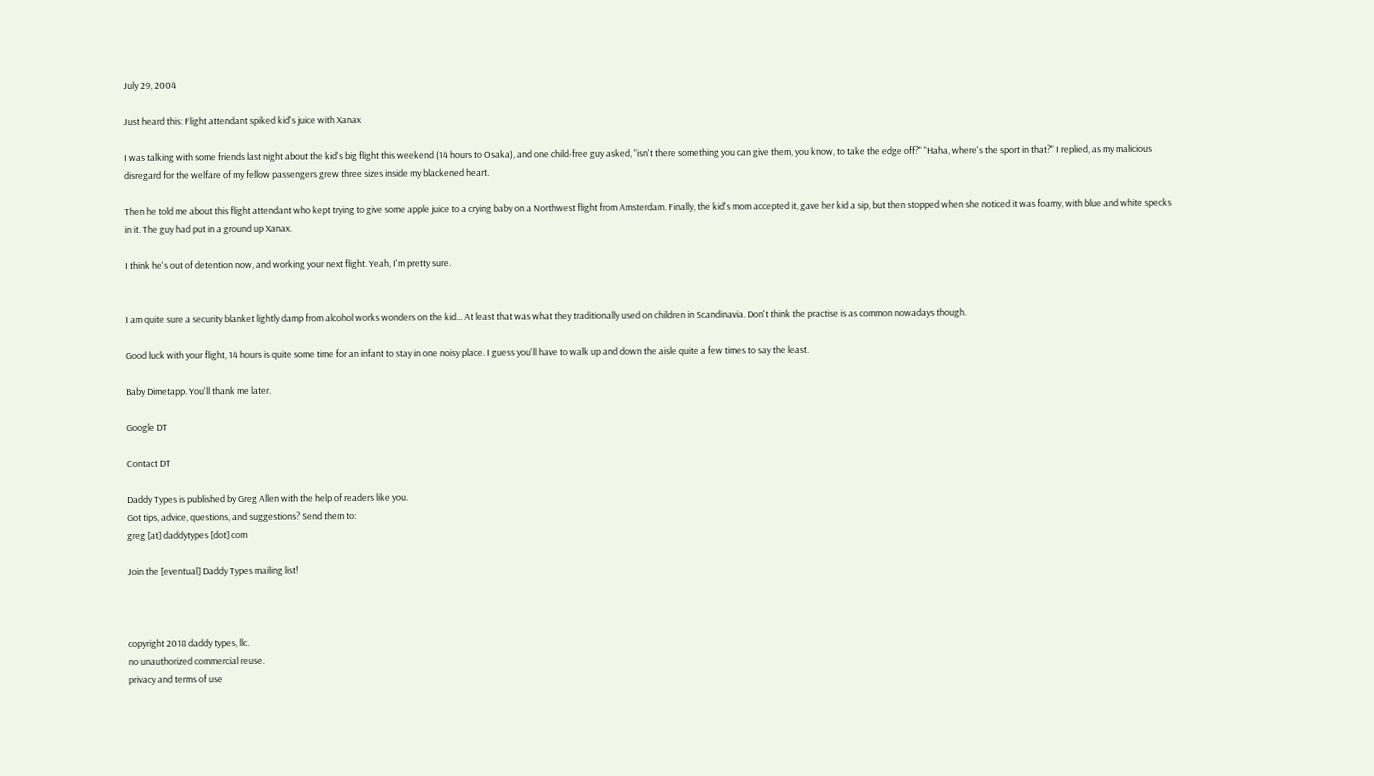July 29, 2004

Just heard this: Flight attendant spiked kid's juice with Xanax

I was talking with some friends last night about the kid's big flight this weekend (14 hours to Osaka), and one child-free guy asked, "isn't there something you can give them, you know, to take the edge off?" "Haha, where's the sport in that?" I replied, as my malicious disregard for the welfare of my fellow passengers grew three sizes inside my blackened heart.

Then he told me about this flight attendant who kept trying to give some apple juice to a crying baby on a Northwest flight from Amsterdam. Finally, the kid's mom accepted it, gave her kid a sip, but then stopped when she noticed it was foamy, with blue and white specks in it. The guy had put in a ground up Xanax.

I think he's out of detention now, and working your next flight. Yeah, I'm pretty sure.


I am quite sure a security blanket lightly damp from alcohol works wonders on the kid... At least that was what they traditionally used on children in Scandinavia. Don't think the practise is as common nowadays though.

Good luck with your flight, 14 hours is quite some time for an infant to stay in one noisy place. I guess you'll have to walk up and down the aisle quite a few times to say the least.

Baby Dimetapp. You'll thank me later.

Google DT

Contact DT

Daddy Types is published by Greg Allen with the help of readers like you.
Got tips, advice, questions, and suggestions? Send them to:
greg [at] daddytypes [dot] com

Join the [eventual] Daddy Types mailing list!



copyright 2018 daddy types, llc.
no unauthorized commercial reuse.
privacy and terms of use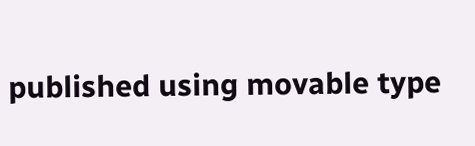published using movable type